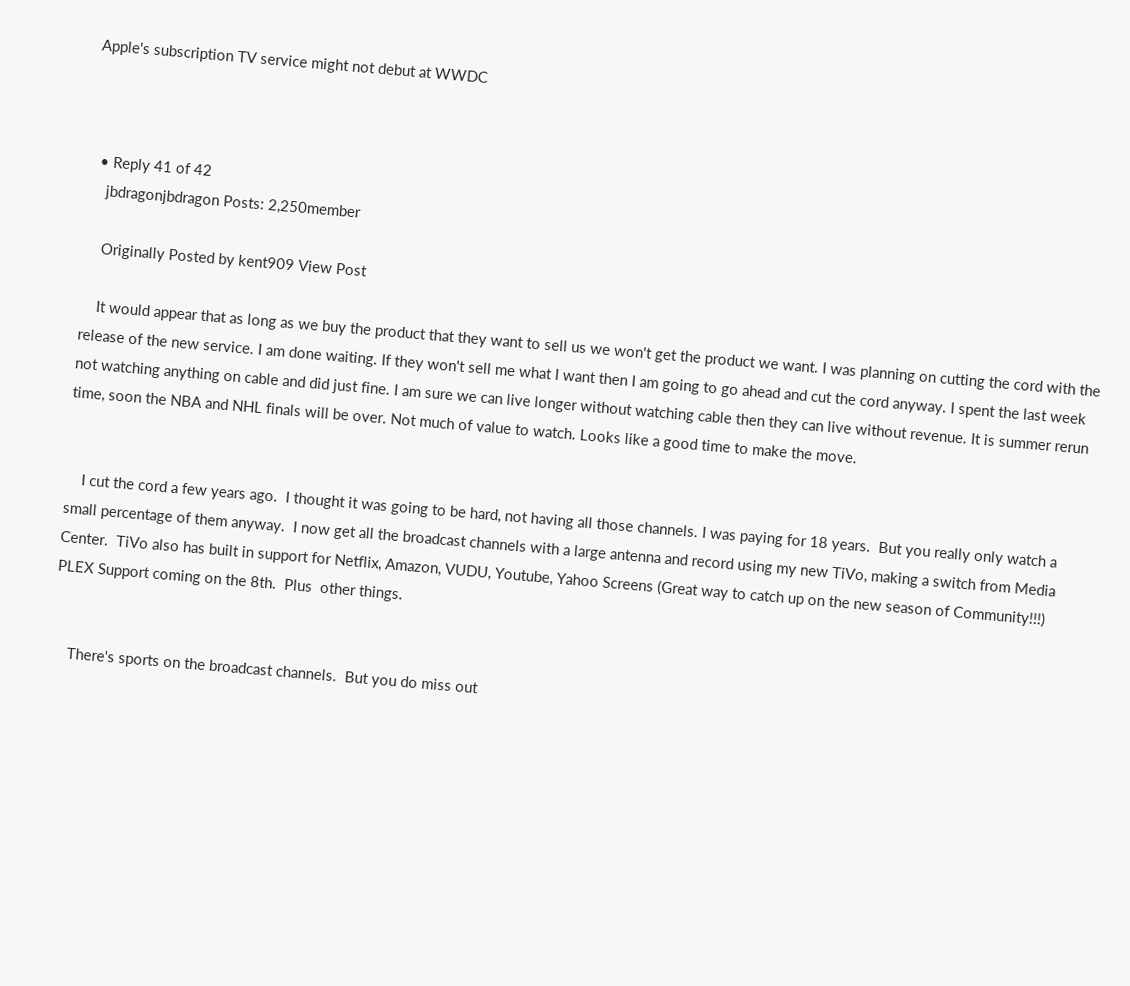Apple's subscription TV service might not debut at WWDC



  • Reply 41 of 42
    jbdragonjbdragon Posts: 2,250member

    Originally Posted by kent909 View Post

    It would appear that as long as we buy the product that they want to sell us we won't get the product we want. I was planning on cutting the cord with the release of the new service. I am done waiting. If they won't sell me what I want then I am going to go ahead and cut the cord anyway. I spent the last week not watching anything on cable and did just fine. I am sure we can live longer without watching cable then they can live without revenue. It is summer rerun time, soon the NBA and NHL finals will be over. Not much of value to watch. Looks like a good time to make the move.


    I cut the cord a few years ago.  I thought it was going to be hard, not having all those channels. I was paying for 18 years.  But you really only watch a small percentage of them anyway.  I now get all the broadcast channels with a large antenna and record using my new TiVo, making a switch from Media Center.  TiVo also has built in support for Netflix, Amazon, VUDU, Youtube, Yahoo Screens (Great way to catch up on the new season of Community!!!) PLEX Support coming on the 8th.  Plus  other things.


    There's sports on the broadcast channels.  But you do miss out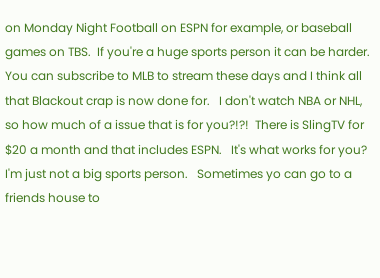on Monday Night Football on ESPN for example, or baseball games on TBS.  If you're a huge sports person it can be harder.  You can subscribe to MLB to stream these days and I think all that Blackout crap is now done for.   I don't watch NBA or NHL, so how much of a issue that is for you?!?!  There is SlingTV for $20 a month and that includes ESPN.   It's what works for you?  I'm just not a big sports person.   Sometimes yo can go to a friends house to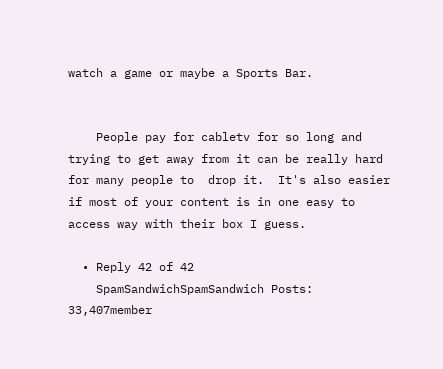watch a game or maybe a Sports Bar.


    People pay for cabletv for so long and trying to get away from it can be really hard for many people to  drop it.  It's also easier if most of your content is in one easy to access way with their box I guess.

  • Reply 42 of 42
    SpamSandwichSpamSandwich Posts: 33,407member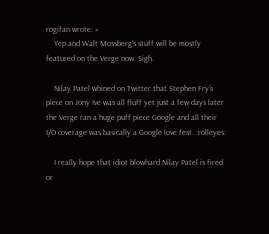rogifan wrote: »
    Yep and Walt Mossberg's stuff will be mostly featured on the Verge now. Sigh.

    Nilay Patel whined on Twitter that Stephen Fry's piece on Jony Ive was all fluff yet just a few days later the Verge ran a huge puff piece Google and all their I/O coverage was basically a Google love fest. :rolleyes:

    I really hope that idiot blowhard Nilay Patel is fired or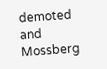demoted and Mossberg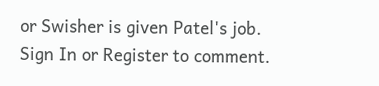or Swisher is given Patel's job.
Sign In or Register to comment.